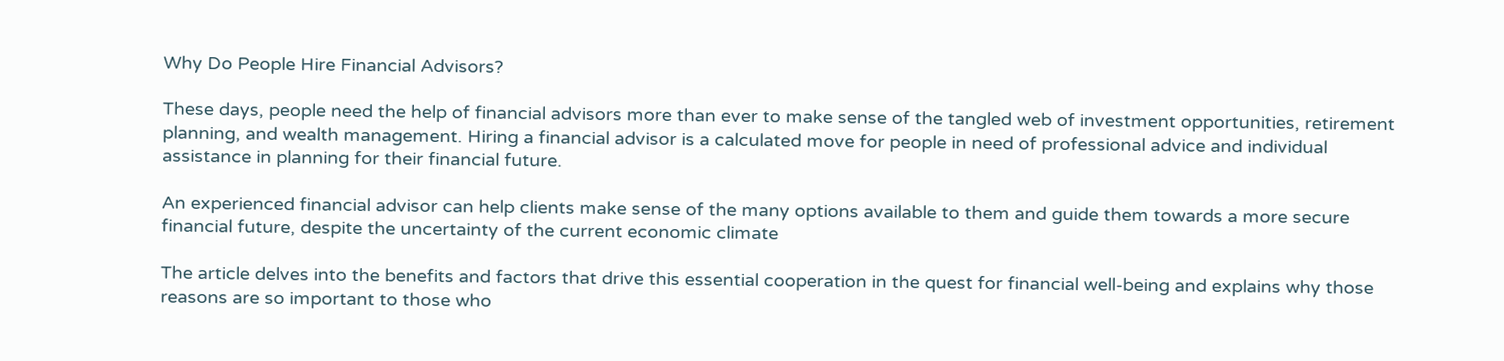Why Do People Hire Financial Advisors?

These days, people need the help of financial advisors more than ever to make sense of the tangled web of investment opportunities, retirement planning, and wealth management. Hiring a financial advisor is a calculated move for people in need of professional advice and individual assistance in planning for their financial future.

An experienced financial advisor can help clients make sense of the many options available to them and guide them towards a more secure financial future, despite the uncertainty of the current economic climate

The article delves into the benefits and factors that drive this essential cooperation in the quest for financial well-being and explains why those reasons are so important to those who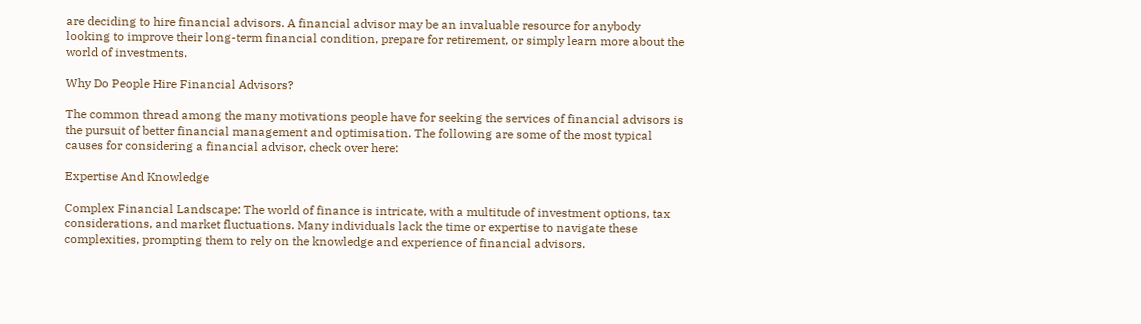are deciding to hire financial advisors. A financial advisor may be an invaluable resource for anybody looking to improve their long-term financial condition, prepare for retirement, or simply learn more about the world of investments.

Why Do People Hire Financial Advisors?

The common thread among the many motivations people have for seeking the services of financial advisors is the pursuit of better financial management and optimisation. The following are some of the most typical causes for considering a financial advisor, check over here:

Expertise And Knowledge

Complex Financial Landscape: The world of finance is intricate, with a multitude of investment options, tax considerations, and market fluctuations. Many individuals lack the time or expertise to navigate these complexities, prompting them to rely on the knowledge and experience of financial advisors.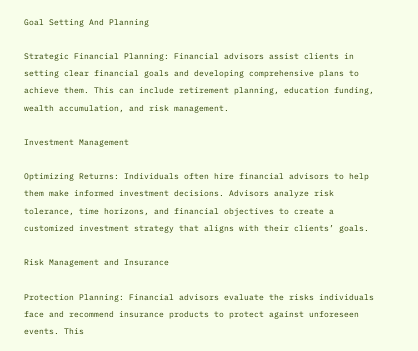Goal Setting And Planning

Strategic Financial Planning: Financial advisors assist clients in setting clear financial goals and developing comprehensive plans to achieve them. This can include retirement planning, education funding, wealth accumulation, and risk management.

Investment Management

Optimizing Returns: Individuals often hire financial advisors to help them make informed investment decisions. Advisors analyze risk tolerance, time horizons, and financial objectives to create a customized investment strategy that aligns with their clients’ goals.

Risk Management and Insurance

Protection Planning: Financial advisors evaluate the risks individuals face and recommend insurance products to protect against unforeseen events. This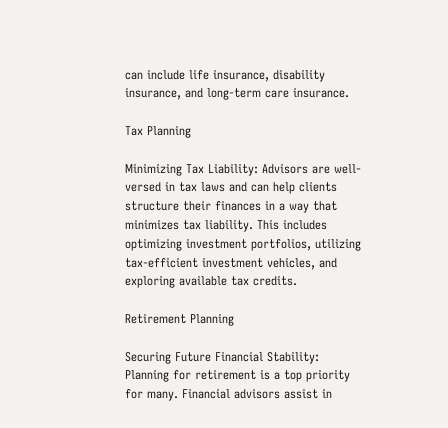can include life insurance, disability insurance, and long-term care insurance.

Tax Planning

Minimizing Tax Liability: Advisors are well-versed in tax laws and can help clients structure their finances in a way that minimizes tax liability. This includes optimizing investment portfolios, utilizing tax-efficient investment vehicles, and exploring available tax credits.

Retirement Planning

Securing Future Financial Stability: Planning for retirement is a top priority for many. Financial advisors assist in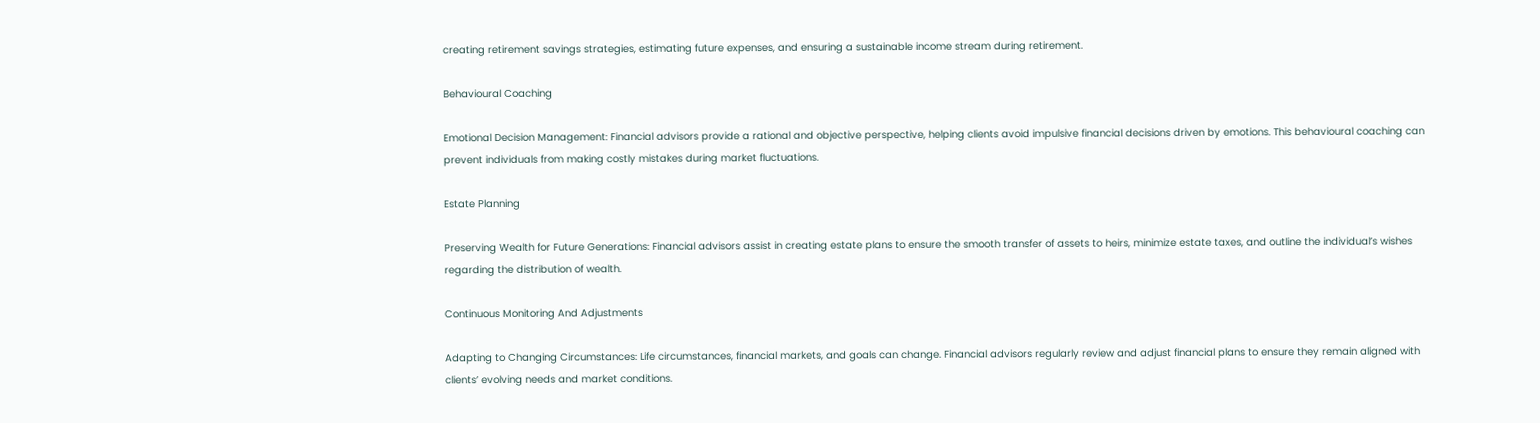creating retirement savings strategies, estimating future expenses, and ensuring a sustainable income stream during retirement.

Behavioural Coaching

Emotional Decision Management: Financial advisors provide a rational and objective perspective, helping clients avoid impulsive financial decisions driven by emotions. This behavioural coaching can prevent individuals from making costly mistakes during market fluctuations.

Estate Planning

Preserving Wealth for Future Generations: Financial advisors assist in creating estate plans to ensure the smooth transfer of assets to heirs, minimize estate taxes, and outline the individual’s wishes regarding the distribution of wealth.

Continuous Monitoring And Adjustments

Adapting to Changing Circumstances: Life circumstances, financial markets, and goals can change. Financial advisors regularly review and adjust financial plans to ensure they remain aligned with clients’ evolving needs and market conditions.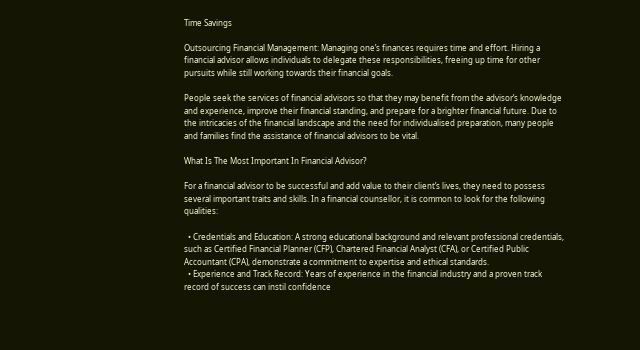Time Savings

Outsourcing Financial Management: Managing one’s finances requires time and effort. Hiring a financial advisor allows individuals to delegate these responsibilities, freeing up time for other pursuits while still working towards their financial goals.

People seek the services of financial advisors so that they may benefit from the advisor’s knowledge and experience, improve their financial standing, and prepare for a brighter financial future. Due to the intricacies of the financial landscape and the need for individualised preparation, many people and families find the assistance of financial advisors to be vital.

What Is The Most Important In Financial Advisor?

For a financial advisor to be successful and add value to their client’s lives, they need to possess several important traits and skills. In a financial counsellor, it is common to look for the following qualities:

  • Credentials and Education: A strong educational background and relevant professional credentials, such as Certified Financial Planner (CFP), Chartered Financial Analyst (CFA), or Certified Public Accountant (CPA), demonstrate a commitment to expertise and ethical standards.
  • Experience and Track Record: Years of experience in the financial industry and a proven track record of success can instil confidence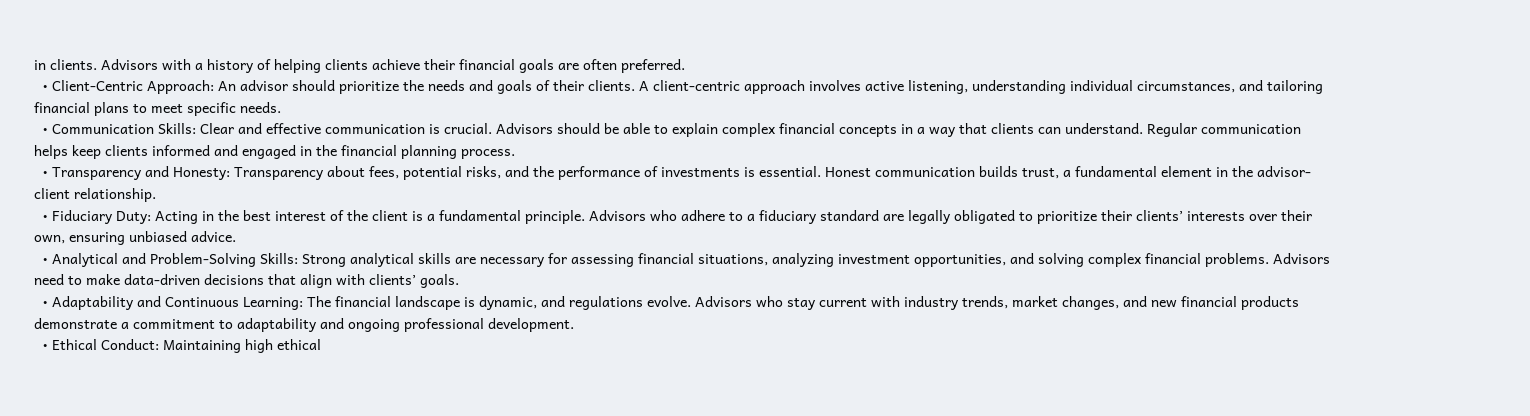in clients. Advisors with a history of helping clients achieve their financial goals are often preferred.
  • Client-Centric Approach: An advisor should prioritize the needs and goals of their clients. A client-centric approach involves active listening, understanding individual circumstances, and tailoring financial plans to meet specific needs.
  • Communication Skills: Clear and effective communication is crucial. Advisors should be able to explain complex financial concepts in a way that clients can understand. Regular communication helps keep clients informed and engaged in the financial planning process.
  • Transparency and Honesty: Transparency about fees, potential risks, and the performance of investments is essential. Honest communication builds trust, a fundamental element in the advisor-client relationship.
  • Fiduciary Duty: Acting in the best interest of the client is a fundamental principle. Advisors who adhere to a fiduciary standard are legally obligated to prioritize their clients’ interests over their own, ensuring unbiased advice.
  • Analytical and Problem-Solving Skills: Strong analytical skills are necessary for assessing financial situations, analyzing investment opportunities, and solving complex financial problems. Advisors need to make data-driven decisions that align with clients’ goals.
  • Adaptability and Continuous Learning: The financial landscape is dynamic, and regulations evolve. Advisors who stay current with industry trends, market changes, and new financial products demonstrate a commitment to adaptability and ongoing professional development.
  • Ethical Conduct: Maintaining high ethical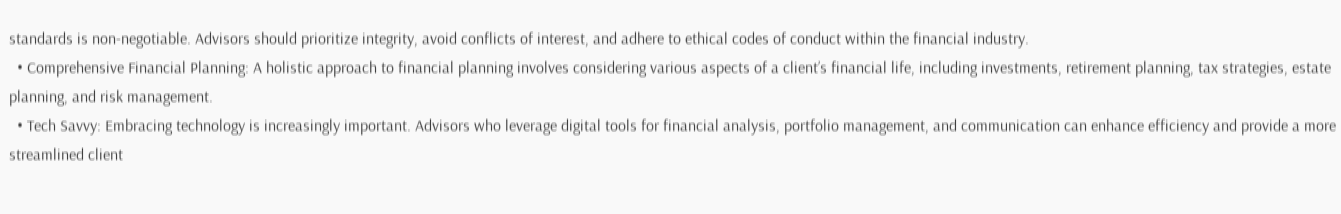standards is non-negotiable. Advisors should prioritize integrity, avoid conflicts of interest, and adhere to ethical codes of conduct within the financial industry.
  • Comprehensive Financial Planning: A holistic approach to financial planning involves considering various aspects of a client’s financial life, including investments, retirement planning, tax strategies, estate planning, and risk management.
  • Tech Savvy: Embracing technology is increasingly important. Advisors who leverage digital tools for financial analysis, portfolio management, and communication can enhance efficiency and provide a more streamlined client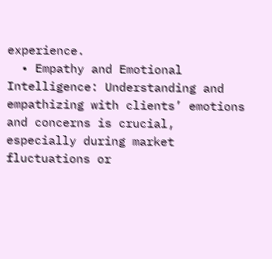experience.
  • Empathy and Emotional Intelligence: Understanding and empathizing with clients’ emotions and concerns is crucial, especially during market fluctuations or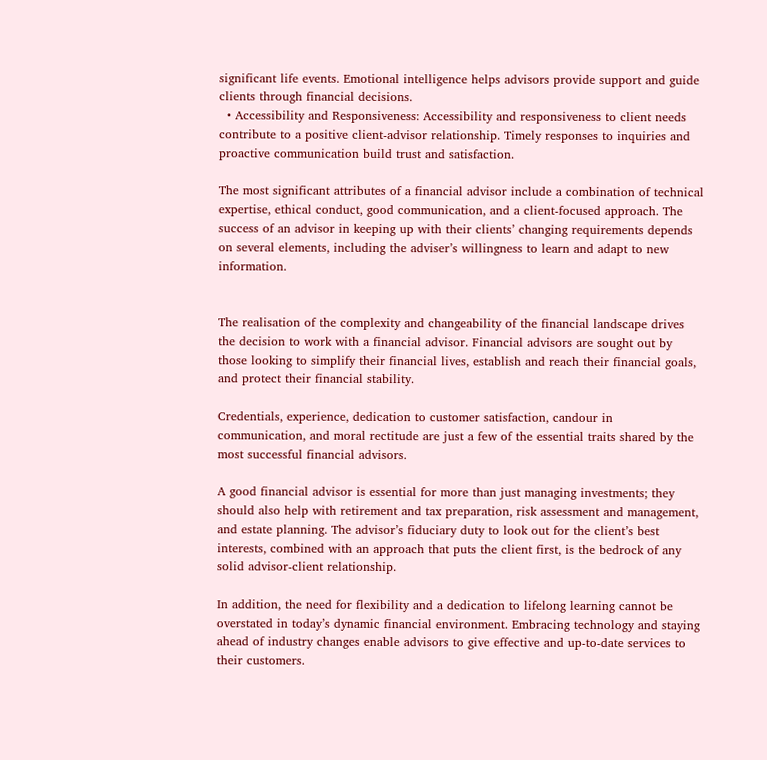significant life events. Emotional intelligence helps advisors provide support and guide clients through financial decisions.
  • Accessibility and Responsiveness: Accessibility and responsiveness to client needs contribute to a positive client-advisor relationship. Timely responses to inquiries and proactive communication build trust and satisfaction.

The most significant attributes of a financial advisor include a combination of technical expertise, ethical conduct, good communication, and a client-focused approach. The success of an advisor in keeping up with their clients’ changing requirements depends on several elements, including the adviser’s willingness to learn and adapt to new information.


The realisation of the complexity and changeability of the financial landscape drives the decision to work with a financial advisor. Financial advisors are sought out by those looking to simplify their financial lives, establish and reach their financial goals, and protect their financial stability.

Credentials, experience, dedication to customer satisfaction, candour in communication, and moral rectitude are just a few of the essential traits shared by the most successful financial advisors.

A good financial advisor is essential for more than just managing investments; they should also help with retirement and tax preparation, risk assessment and management, and estate planning. The advisor’s fiduciary duty to look out for the client’s best interests, combined with an approach that puts the client first, is the bedrock of any solid advisor-client relationship.

In addition, the need for flexibility and a dedication to lifelong learning cannot be overstated in today’s dynamic financial environment. Embracing technology and staying ahead of industry changes enable advisors to give effective and up-to-date services to their customers.